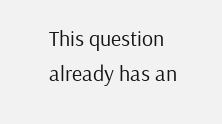This question already has an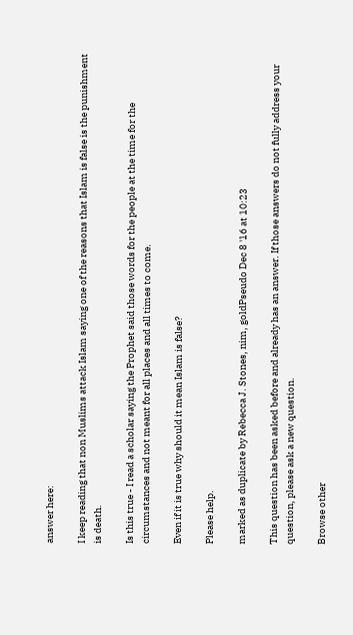answer here:

I keep reading that non Muslims attack Islam saying one of the reasons that Islam is false is the punishment is death.

Is this true - I read a scholar saying the Prophet said those words for the people at the time for the circumstances and not meant for all places and all times to come.

Even if it is true why should it mean Islam is false?

Please help.

marked as duplicate by Rebecca J. Stones, nim, goldPseudo Dec 8 '16 at 10:23

This question has been asked before and already has an answer. If those answers do not fully address your question, please ask a new question.

Browse other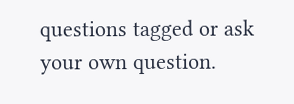questions tagged or ask your own question.